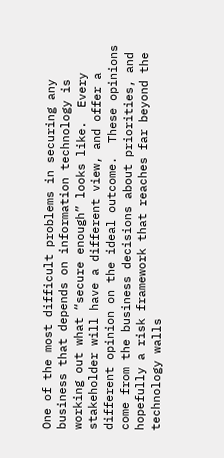One of the most difficult problems in securing any business that depends on information technology is working out what “secure enough” looks like.  Every stakeholder will have a different view, and offer a different opinion on the ideal outcome.  These opinions come from the business decisions about priorities, and hopefully a risk framework that reaches far beyond the technology walls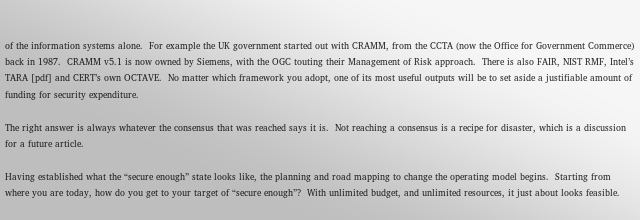of the information systems alone.  For example the UK government started out with CRAMM, from the CCTA (now the Office for Government Commerce) back in 1987.  CRAMM v5.1 is now owned by Siemens, with the OGC touting their Management of Risk approach.  There is also FAIR, NIST RMF, Intel’s TARA [pdf] and CERT’s own OCTAVE.  No matter which framework you adopt, one of its most useful outputs will be to set aside a justifiable amount of funding for security expenditure.

The right answer is always whatever the consensus that was reached says it is.  Not reaching a consensus is a recipe for disaster, which is a discussion for a future article.

Having established what the “secure enough” state looks like, the planning and road mapping to change the operating model begins.  Starting from where you are today, how do you get to your target of “secure enough”?  With unlimited budget, and unlimited resources, it just about looks feasible.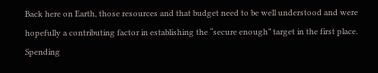Back here on Earth, those resources and that budget need to be well understood and were hopefully a contributing factor in establishing the “secure enough” target in the first place.  Spending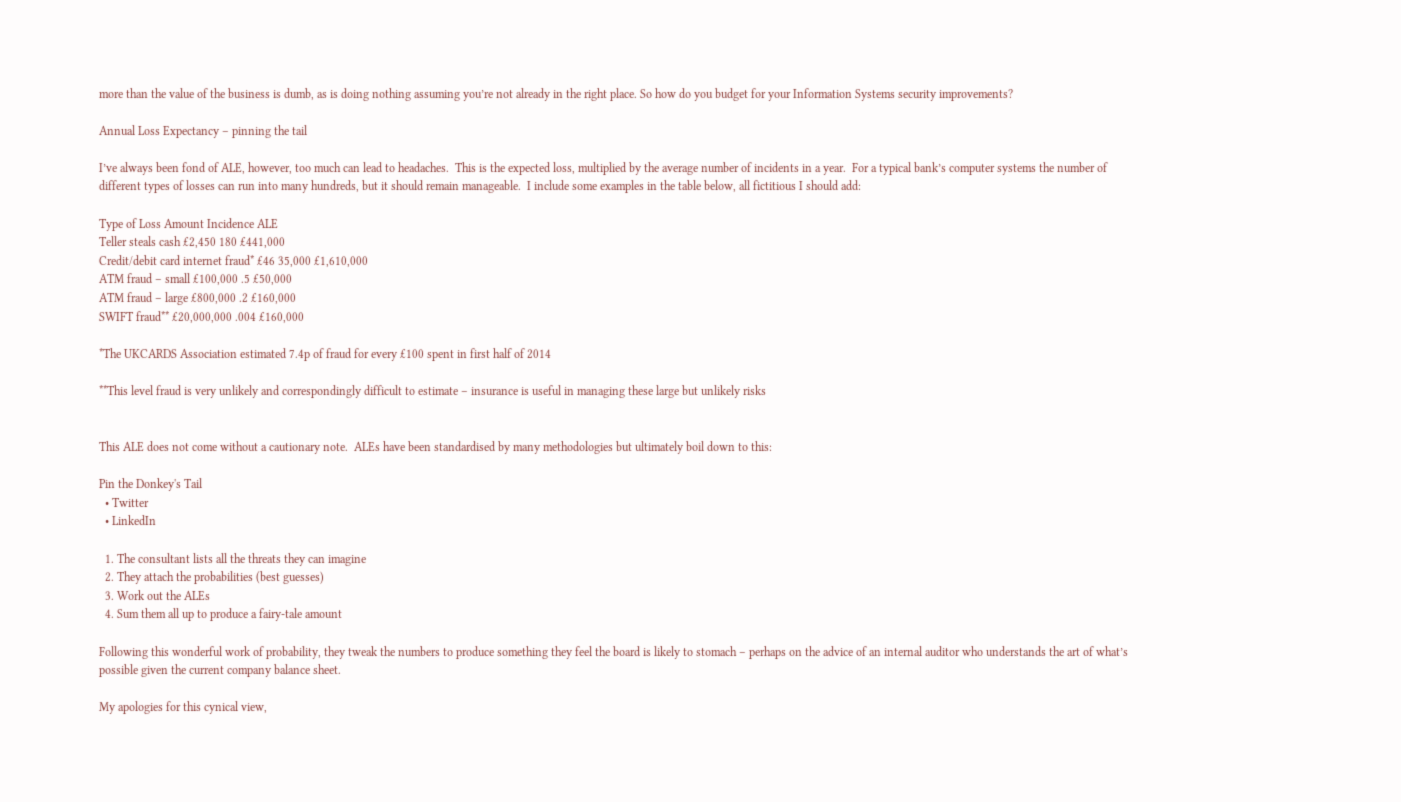more than the value of the business is dumb, as is doing nothing assuming you’re not already in the right place. So how do you budget for your Information Systems security improvements?

Annual Loss Expectancy – pinning the tail

I’ve always been fond of ALE, however, too much can lead to headaches.  This is the expected loss, multiplied by the average number of incidents in a year.  For a typical bank’s computer systems the number of different types of losses can run into many hundreds, but it should remain manageable.  I include some examples in the table below, all fictitious I should add:

Type of Loss Amount Incidence ALE
Teller steals cash £2,450 180 £441,000
Credit/debit card internet fraud* £46 35,000 £1,610,000
ATM fraud – small £100,000 .5 £50,000
ATM fraud – large £800,000 .2 £160,000
SWIFT fraud** £20,000,000 .004 £160,000

*The UKCARDS Association estimated 7.4p of fraud for every £100 spent in first half of 2014

**This level fraud is very unlikely and correspondingly difficult to estimate – insurance is useful in managing these large but unlikely risks


This ALE does not come without a cautionary note.  ALEs have been standardised by many methodologies but ultimately boil down to this:

Pin the Donkey's Tail
  • Twitter
  • LinkedIn

  1. The consultant lists all the threats they can imagine
  2. They attach the probabilities (best guesses)
  3. Work out the ALEs
  4. Sum them all up to produce a fairy-tale amount

Following this wonderful work of probability, they tweak the numbers to produce something they feel the board is likely to stomach – perhaps on the advice of an internal auditor who understands the art of what’s possible given the current company balance sheet.

My apologies for this cynical view,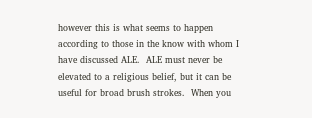however this is what seems to happen according to those in the know with whom I have discussed ALE.  ALE must never be elevated to a religious belief, but it can be useful for broad brush strokes.  When you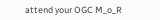attend your OGC M_o_R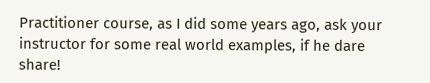Practitioner course, as I did some years ago, ask your instructor for some real world examples, if he dare share!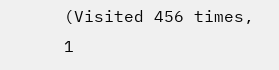(Visited 456 times, 1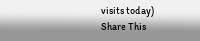visits today)
Share This